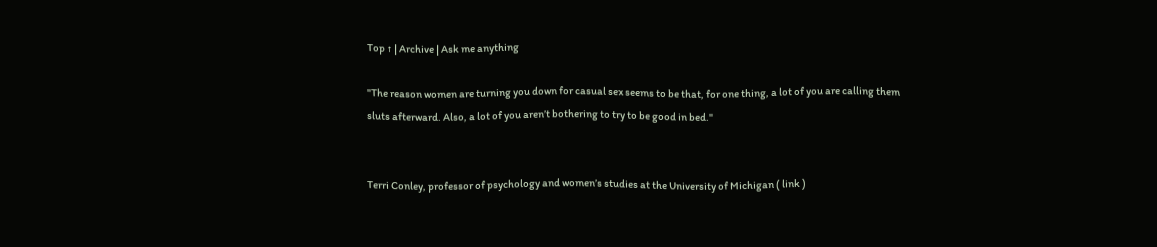Top ↑ | Archive | Ask me anything

"The reason women are turning you down for casual sex seems to be that, for one thing, a lot of you are calling them sluts afterward. Also, a lot of you aren’t bothering to try to be good in bed."


Terri Conley, professor of psychology and women’s studies at the University of Michigan ( link )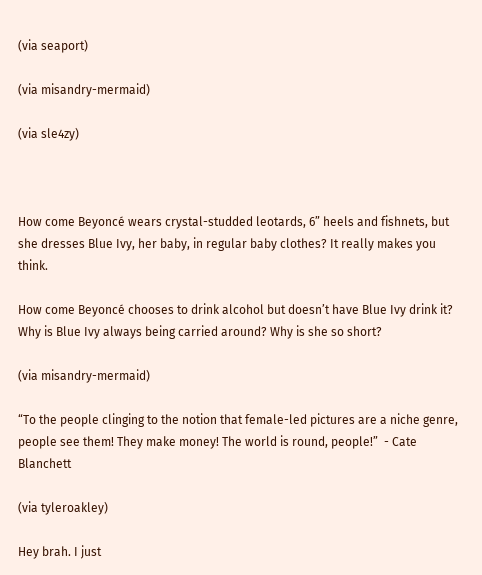(via seaport)

(via misandry-mermaid)

(via sle4zy)



How come Beyoncé wears crystal-studded leotards, 6” heels and fishnets, but she dresses Blue Ivy, her baby, in regular baby clothes? It really makes you think.

How come Beyoncé chooses to drink alcohol but doesn’t have Blue Ivy drink it? Why is Blue Ivy always being carried around? Why is she so short?

(via misandry-mermaid)

“To the people clinging to the notion that female-led pictures are a niche genre, people see them! They make money! The world is round, people!”  - Cate Blanchett

(via tyleroakley)

Hey brah. I just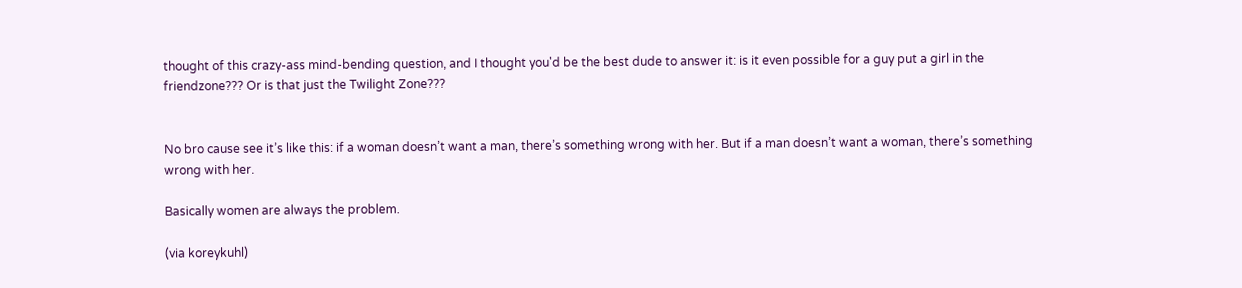thought of this crazy-ass mind-bending question, and I thought you'd be the best dude to answer it: is it even possible for a guy put a girl in the friendzone??? Or is that just the Twilight Zone???


No bro cause see it’s like this: if a woman doesn’t want a man, there’s something wrong with her. But if a man doesn’t want a woman, there’s something wrong with her.

Basically women are always the problem.

(via koreykuhl)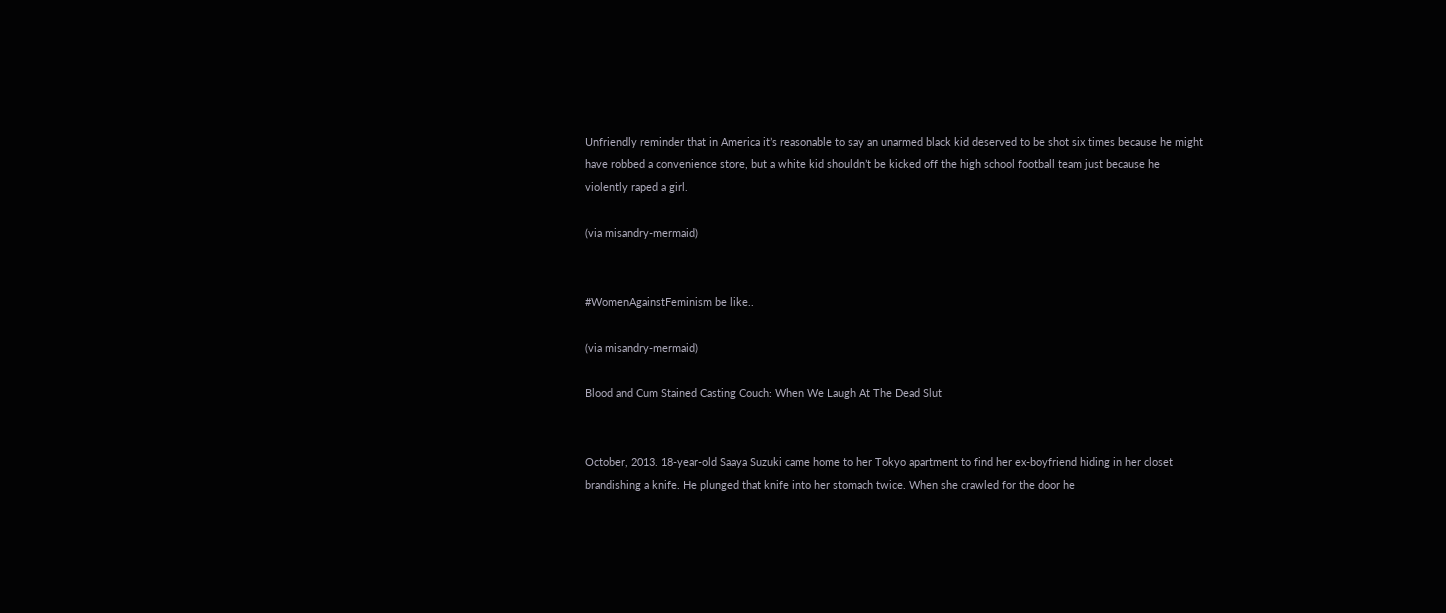Unfriendly reminder that in America it’s reasonable to say an unarmed black kid deserved to be shot six times because he might have robbed a convenience store, but a white kid shouldn’t be kicked off the high school football team just because he violently raped a girl.

(via misandry-mermaid)


#WomenAgainstFeminism be like..

(via misandry-mermaid)

Blood and Cum Stained Casting Couch: When We Laugh At The Dead Slut


October, 2013. 18-year-old Saaya Suzuki came home to her Tokyo apartment to find her ex-boyfriend hiding in her closet brandishing a knife. He plunged that knife into her stomach twice. When she crawled for the door he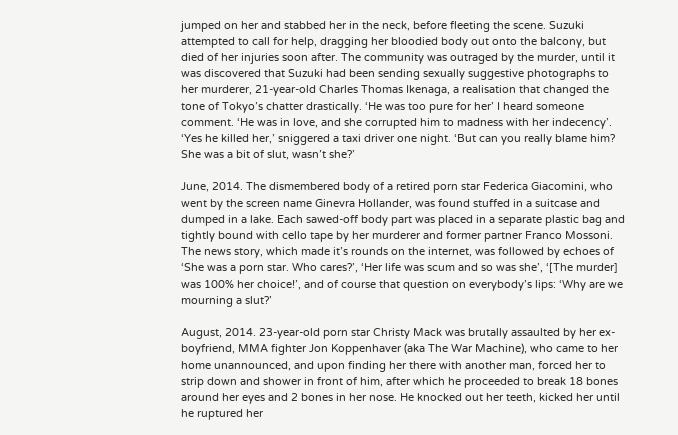jumped on her and stabbed her in the neck, before fleeting the scene. Suzuki attempted to call for help, dragging her bloodied body out onto the balcony, but died of her injuries soon after. The community was outraged by the murder, until it was discovered that Suzuki had been sending sexually suggestive photographs to her murderer, 21-year-old Charles Thomas Ikenaga, a realisation that changed the tone of Tokyo’s chatter drastically. ‘He was too pure for her’ I heard someone comment. ‘He was in love, and she corrupted him to madness with her indecency’. ‘Yes he killed her,’ sniggered a taxi driver one night. ‘But can you really blame him? She was a bit of slut, wasn’t she?’

June, 2014. The dismembered body of a retired porn star Federica Giacomini, who went by the screen name Ginevra Hollander, was found stuffed in a suitcase and dumped in a lake. Each sawed-off body part was placed in a separate plastic bag and tightly bound with cello tape by her murderer and former partner Franco Mossoni. The news story, which made it’s rounds on the internet, was followed by echoes of ‘She was a porn star. Who cares?’, ‘Her life was scum and so was she’, ‘[The murder] was 100% her choice!’, and of course that question on everybody’s lips: ‘Why are we mourning a slut?’

August, 2014. 23-year-old porn star Christy Mack was brutally assaulted by her ex-boyfriend, MMA fighter Jon Koppenhaver (aka The War Machine), who came to her home unannounced, and upon finding her there with another man, forced her to strip down and shower in front of him, after which he proceeded to break 18 bones around her eyes and 2 bones in her nose. He knocked out her teeth, kicked her until he ruptured her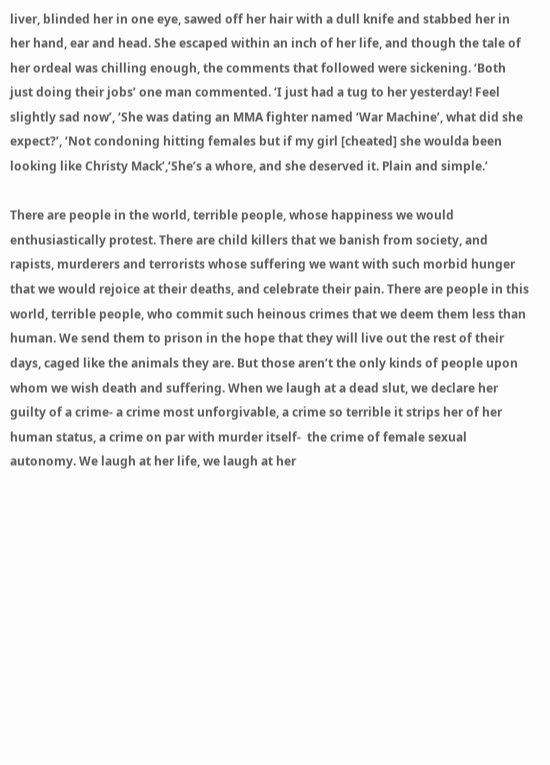liver, blinded her in one eye, sawed off her hair with a dull knife and stabbed her in her hand, ear and head. She escaped within an inch of her life, and though the tale of her ordeal was chilling enough, the comments that followed were sickening. ‘Both just doing their jobs’ one man commented. ‘I just had a tug to her yesterday! Feel slightly sad now’, ‘She was dating an MMA fighter named ‘War Machine’, what did she expect?’, ‘Not condoning hitting females but if my girl [cheated] she woulda been looking like Christy Mack’,‘She’s a whore, and she deserved it. Plain and simple.’

There are people in the world, terrible people, whose happiness we would enthusiastically protest. There are child killers that we banish from society, and rapists, murderers and terrorists whose suffering we want with such morbid hunger that we would rejoice at their deaths, and celebrate their pain. There are people in this world, terrible people, who commit such heinous crimes that we deem them less than human. We send them to prison in the hope that they will live out the rest of their days, caged like the animals they are. But those aren’t the only kinds of people upon whom we wish death and suffering. When we laugh at a dead slut, we declare her guilty of a crime- a crime most unforgivable, a crime so terrible it strips her of her human status, a crime on par with murder itself-  the crime of female sexual autonomy. We laugh at her life, we laugh at her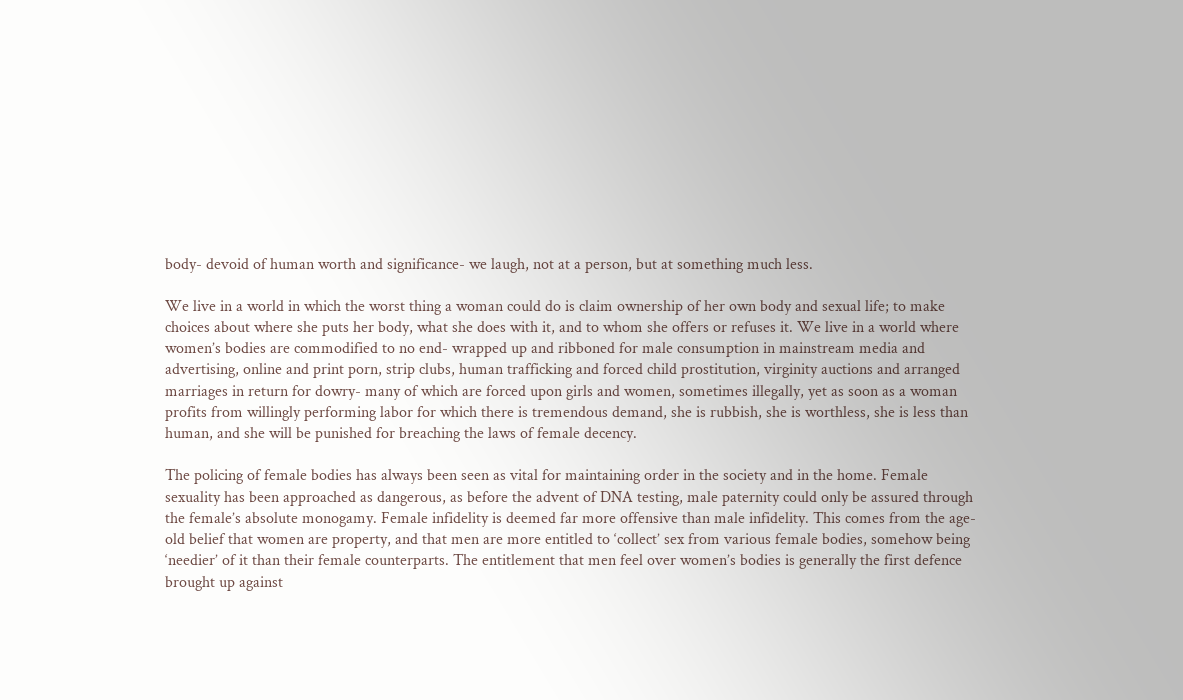body- devoid of human worth and significance- we laugh, not at a person, but at something much less.

We live in a world in which the worst thing a woman could do is claim ownership of her own body and sexual life; to make choices about where she puts her body, what she does with it, and to whom she offers or refuses it. We live in a world where women’s bodies are commodified to no end- wrapped up and ribboned for male consumption in mainstream media and advertising, online and print porn, strip clubs, human trafficking and forced child prostitution, virginity auctions and arranged marriages in return for dowry- many of which are forced upon girls and women, sometimes illegally, yet as soon as a woman profits from willingly performing labor for which there is tremendous demand, she is rubbish, she is worthless, she is less than human, and she will be punished for breaching the laws of female decency.

The policing of female bodies has always been seen as vital for maintaining order in the society and in the home. Female sexuality has been approached as dangerous, as before the advent of DNA testing, male paternity could only be assured through the female’s absolute monogamy. Female infidelity is deemed far more offensive than male infidelity. This comes from the age-old belief that women are property, and that men are more entitled to ‘collect’ sex from various female bodies, somehow being ‘needier’ of it than their female counterparts. The entitlement that men feel over women’s bodies is generally the first defence brought up against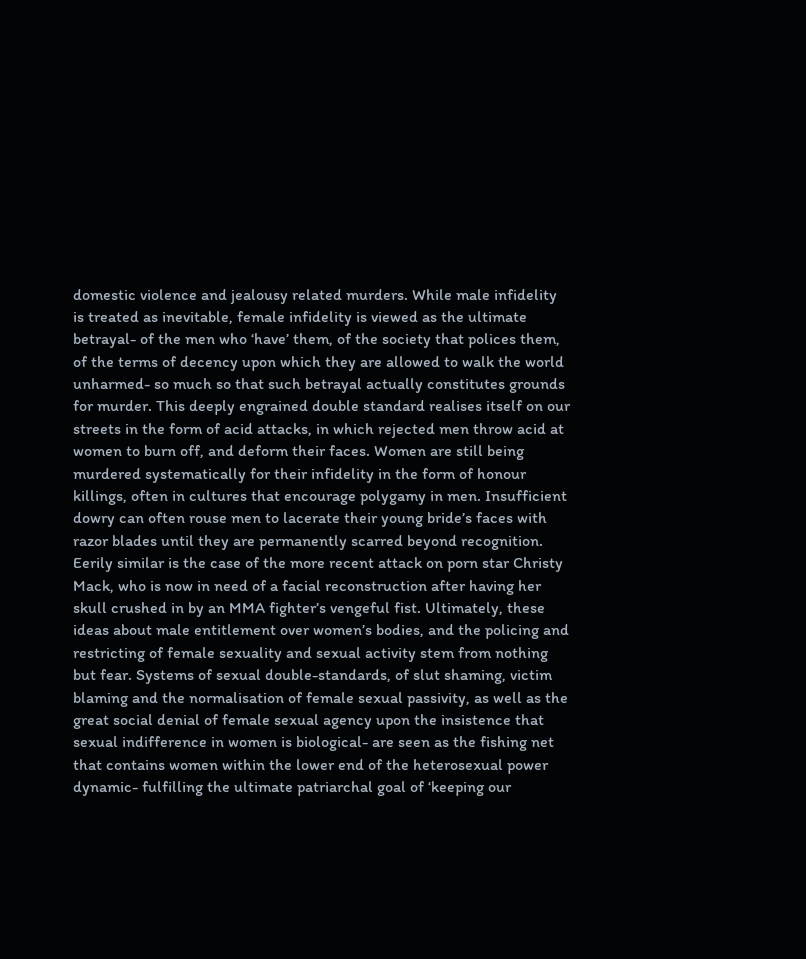domestic violence and jealousy related murders. While male infidelity is treated as inevitable, female infidelity is viewed as the ultimate betrayal- of the men who ‘have’ them, of the society that polices them, of the terms of decency upon which they are allowed to walk the world unharmed- so much so that such betrayal actually constitutes grounds for murder. This deeply engrained double standard realises itself on our streets in the form of acid attacks, in which rejected men throw acid at women to burn off, and deform their faces. Women are still being murdered systematically for their infidelity in the form of honour killings, often in cultures that encourage polygamy in men. Insufficient dowry can often rouse men to lacerate their young bride’s faces with razor blades until they are permanently scarred beyond recognition. Eerily similar is the case of the more recent attack on porn star Christy Mack, who is now in need of a facial reconstruction after having her skull crushed in by an MMA fighter’s vengeful fist. Ultimately, these ideas about male entitlement over women’s bodies, and the policing and restricting of female sexuality and sexual activity stem from nothing but fear. Systems of sexual double-standards, of slut shaming, victim blaming and the normalisation of female sexual passivity, as well as the great social denial of female sexual agency upon the insistence that sexual indifference in women is biological- are seen as the fishing net that contains women within the lower end of the heterosexual power dynamic- fulfilling the ultimate patriarchal goal of ‘keeping our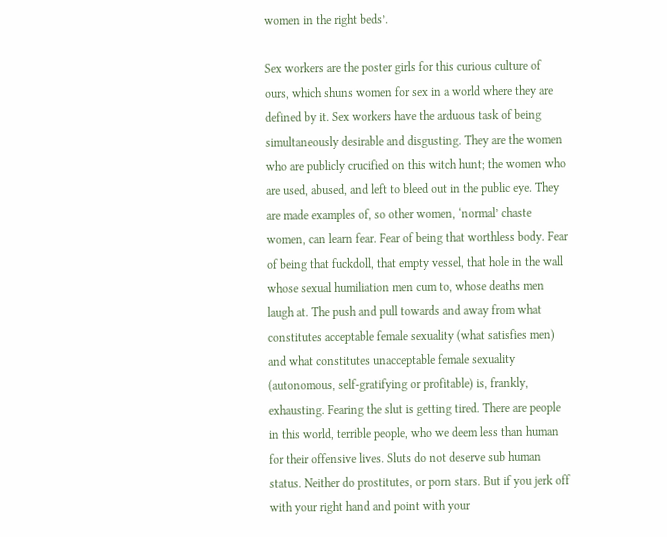women in the right beds’.

Sex workers are the poster girls for this curious culture of ours, which shuns women for sex in a world where they are defined by it. Sex workers have the arduous task of being simultaneously desirable and disgusting. They are the women who are publicly crucified on this witch hunt; the women who are used, abused, and left to bleed out in the public eye. They are made examples of, so other women, ‘normal’ chaste women, can learn fear. Fear of being that worthless body. Fear of being that fuckdoll, that empty vessel, that hole in the wall whose sexual humiliation men cum to, whose deaths men laugh at. The push and pull towards and away from what constitutes acceptable female sexuality (what satisfies men) and what constitutes unacceptable female sexuality (autonomous, self-gratifying or profitable) is, frankly, exhausting. Fearing the slut is getting tired. There are people in this world, terrible people, who we deem less than human for their offensive lives. Sluts do not deserve sub human status. Neither do prostitutes, or porn stars. But if you jerk off with your right hand and point with your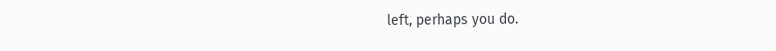left, perhaps you do.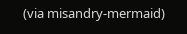(via misandry-mermaid)